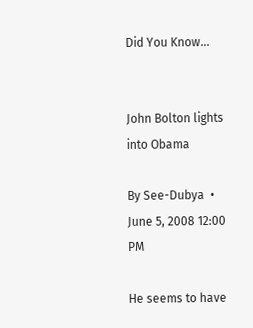Did You Know...


John Bolton lights into Obama

By See-Dubya  •  June 5, 2008 12:00 PM

He seems to have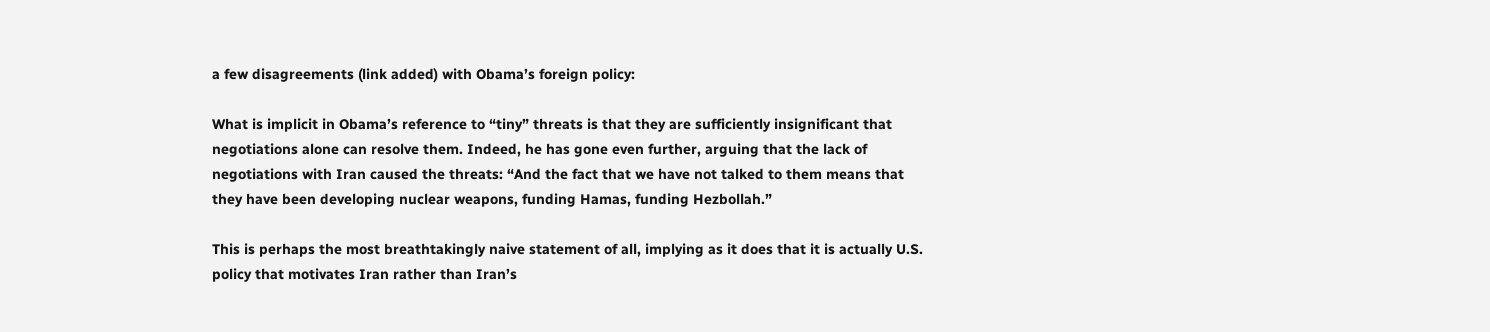a few disagreements (link added) with Obama’s foreign policy:

What is implicit in Obama’s reference to “tiny” threats is that they are sufficiently insignificant that negotiations alone can resolve them. Indeed, he has gone even further, arguing that the lack of negotiations with Iran caused the threats: “And the fact that we have not talked to them means that they have been developing nuclear weapons, funding Hamas, funding Hezbollah.”

This is perhaps the most breathtakingly naive statement of all, implying as it does that it is actually U.S. policy that motivates Iran rather than Iran’s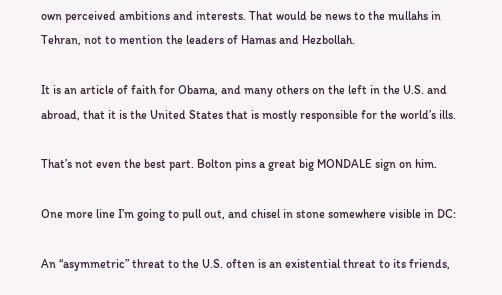own perceived ambitions and interests. That would be news to the mullahs in Tehran, not to mention the leaders of Hamas and Hezbollah.

It is an article of faith for Obama, and many others on the left in the U.S. and abroad, that it is the United States that is mostly responsible for the world’s ills.

That’s not even the best part. Bolton pins a great big MONDALE sign on him.

One more line I’m going to pull out, and chisel in stone somewhere visible in DC:

An “asymmetric” threat to the U.S. often is an existential threat to its friends,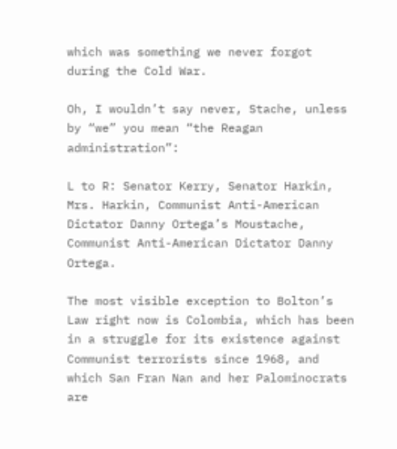which was something we never forgot during the Cold War.

Oh, I wouldn’t say never, Stache, unless by “we” you mean “the Reagan administration”:

L to R: Senator Kerry, Senator Harkin, Mrs. Harkin, Communist Anti-American Dictator Danny Ortega’s Moustache, Communist Anti-American Dictator Danny Ortega.

The most visible exception to Bolton’s Law right now is Colombia, which has been in a struggle for its existence against Communist terrorists since 1968, and which San Fran Nan and her Palominocrats are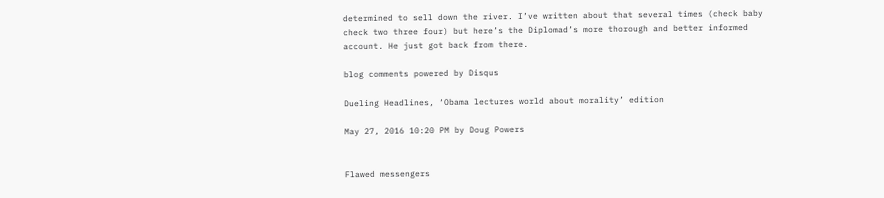determined to sell down the river. I’ve written about that several times (check baby check two three four) but here’s the Diplomad’s more thorough and better informed account. He just got back from there.

blog comments powered by Disqus

Dueling Headlines, ‘Obama lectures world about morality’ edition

May 27, 2016 10:20 PM by Doug Powers


Flawed messengers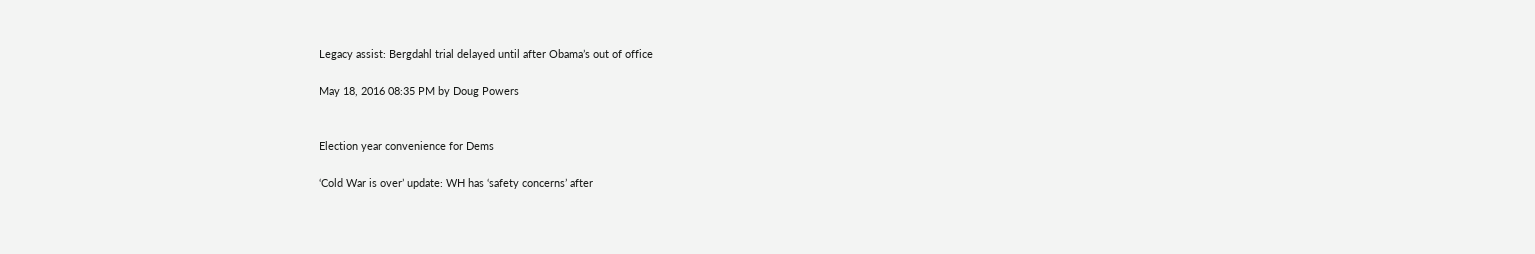Legacy assist: Bergdahl trial delayed until after Obama’s out of office

May 18, 2016 08:35 PM by Doug Powers


Election year convenience for Dems

‘Cold War is over’ update: WH has ‘safety concerns’ after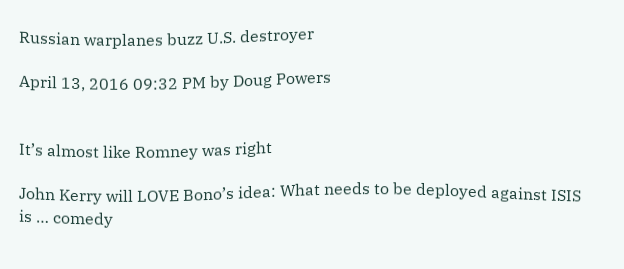Russian warplanes buzz U.S. destroyer

April 13, 2016 09:32 PM by Doug Powers


It’s almost like Romney was right

John Kerry will LOVE Bono’s idea: What needs to be deployed against ISIS is … comedy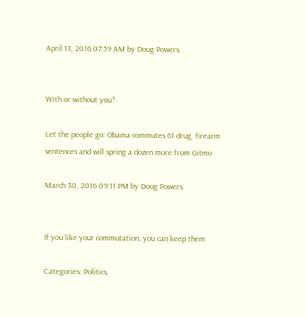April 13, 2016 07:59 AM by Doug Powers


With or without you?

Let the people go: Obama commutes 61 drug, firearm sentences and will spring a dozen more from Gitmo

March 30, 2016 09:11 PM by Doug Powers


If you like your commutation, you can keep them

Categories: Politics,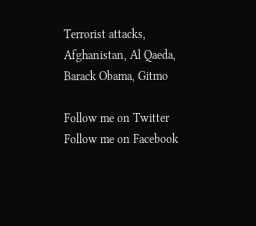Terrorist attacks, Afghanistan, Al Qaeda, Barack Obama, Gitmo

Follow me on Twitter Follow me on Facebook